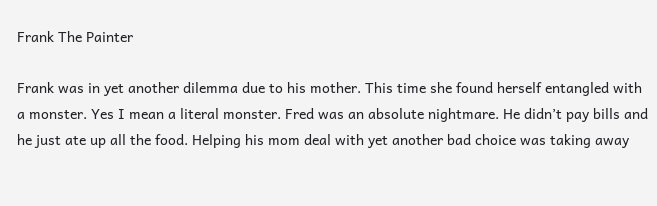Frank The Painter

Frank was in yet another dilemma due to his mother. This time she found herself entangled with a monster. Yes I mean a literal monster. Fred was an absolute nightmare. He didn’t pay bills and he just ate up all the food. Helping his mom deal with yet another bad choice was taking away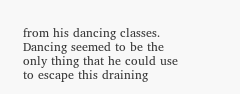from his dancing classes. Dancing seemed to be the only thing that he could use to escape this draining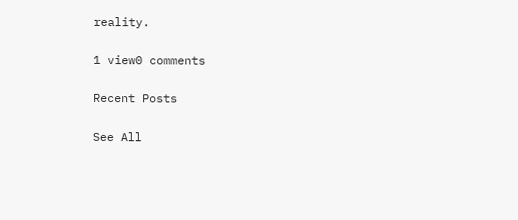reality.

1 view0 comments

Recent Posts

See All